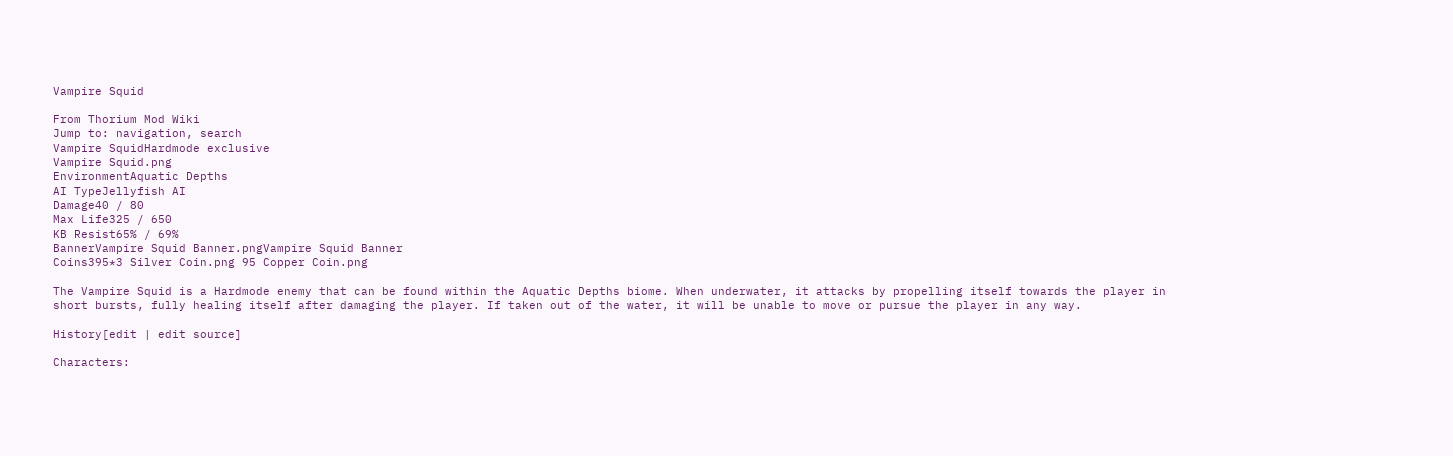Vampire Squid

From Thorium Mod Wiki
Jump to: navigation, search
Vampire SquidHardmode exclusive
Vampire Squid.png
EnvironmentAquatic Depths
AI TypeJellyfish AI
Damage40 / 80
Max Life325 / 650
KB Resist65% / 69%
BannerVampire Squid Banner.pngVampire Squid Banner
Coins395*3 Silver Coin.png 95 Copper Coin.png

The Vampire Squid is a Hardmode enemy that can be found within the Aquatic Depths biome. When underwater, it attacks by propelling itself towards the player in short bursts, fully healing itself after damaging the player. If taken out of the water, it will be unable to move or pursue the player in any way.

History[edit | edit source]

Characters: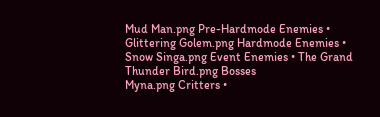Mud Man.png Pre-Hardmode Enemies • Glittering Golem.png Hardmode Enemies • Snow Singa.png Event Enemies • The Grand Thunder Bird.png Bosses
Myna.png Critters •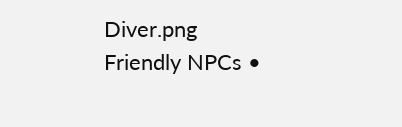Diver.png Friendly NPCs •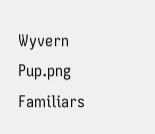Wyvern Pup.png Familiars